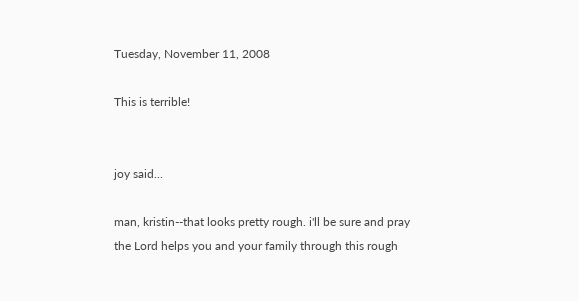Tuesday, November 11, 2008

This is terrible!


joy said...

man, kristin--that looks pretty rough. i'll be sure and pray the Lord helps you and your family through this rough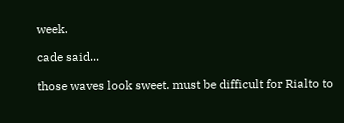week.

cade said...

those waves look sweet. must be difficult for Rialto to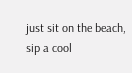just sit on the beach, sip a cool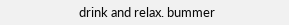drink and relax. bummer